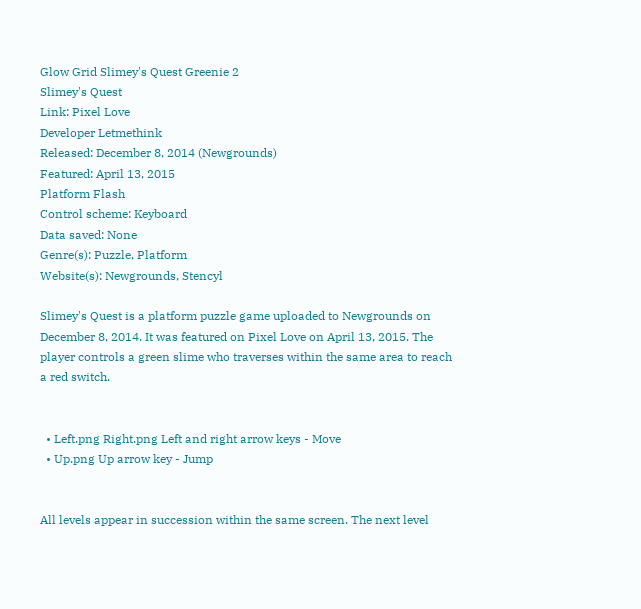Glow Grid Slimey's Quest Greenie 2
Slimey's Quest
Link: Pixel Love
Developer Letmethink
Released: December 8, 2014 (Newgrounds)
Featured: April 13, 2015
Platform Flash
Control scheme: Keyboard
Data saved: None
Genre(s): Puzzle, Platform
Website(s): Newgrounds, Stencyl

Slimey's Quest is a platform puzzle game uploaded to Newgrounds on December 8, 2014. It was featured on Pixel Love on April 13, 2015. The player controls a green slime who traverses within the same area to reach a red switch.


  • Left.png Right.png Left and right arrow keys - Move
  • Up.png Up arrow key - Jump


All levels appear in succession within the same screen. The next level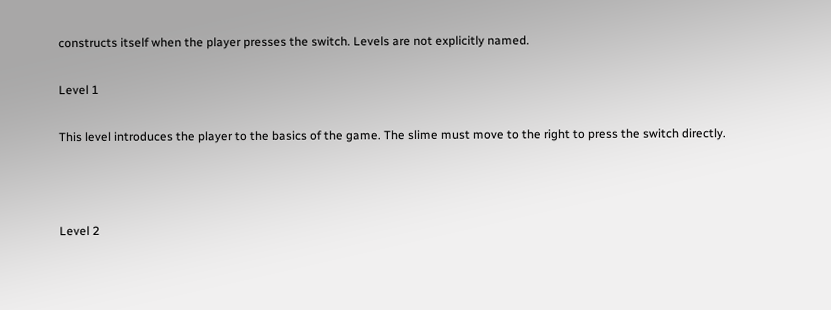constructs itself when the player presses the switch. Levels are not explicitly named.

Level 1

This level introduces the player to the basics of the game. The slime must move to the right to press the switch directly.



Level 2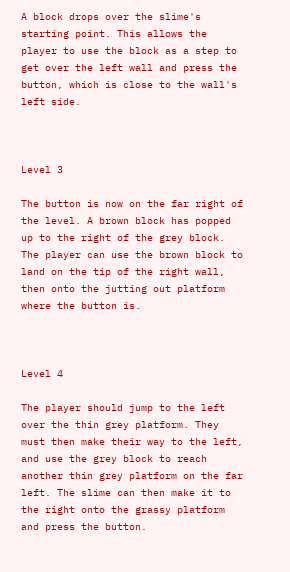A block drops over the slime's starting point. This allows the player to use the block as a step to get over the left wall and press the button, which is close to the wall's left side.



Level 3

The button is now on the far right of the level. A brown block has popped up to the right of the grey block. The player can use the brown block to land on the tip of the right wall, then onto the jutting out platform where the button is.



Level 4

The player should jump to the left over the thin grey platform. They must then make their way to the left, and use the grey block to reach another thin grey platform on the far left. The slime can then make it to the right onto the grassy platform and press the button.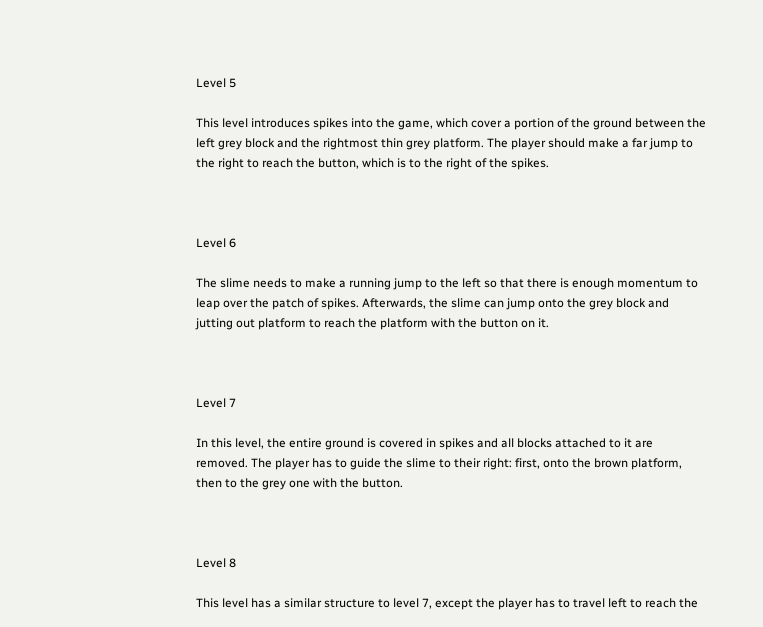Level 5

This level introduces spikes into the game, which cover a portion of the ground between the left grey block and the rightmost thin grey platform. The player should make a far jump to the right to reach the button, which is to the right of the spikes.



Level 6

The slime needs to make a running jump to the left so that there is enough momentum to leap over the patch of spikes. Afterwards, the slime can jump onto the grey block and jutting out platform to reach the platform with the button on it.



Level 7

In this level, the entire ground is covered in spikes and all blocks attached to it are removed. The player has to guide the slime to their right: first, onto the brown platform, then to the grey one with the button.



Level 8

This level has a similar structure to level 7, except the player has to travel left to reach the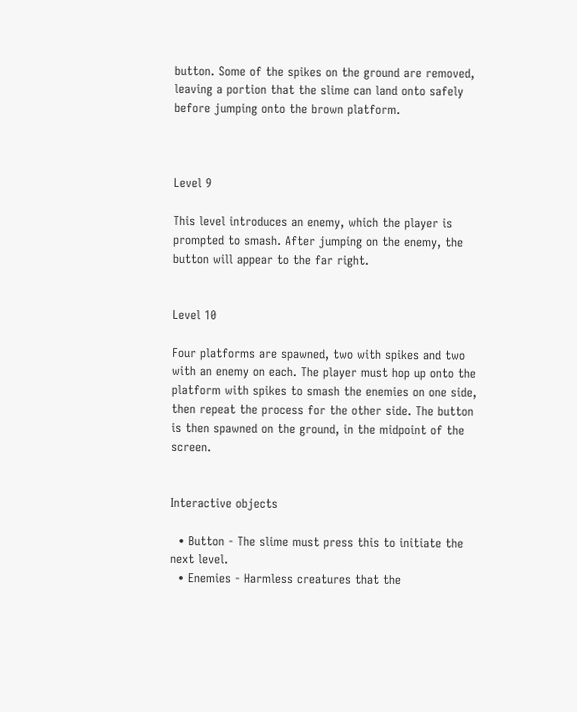button. Some of the spikes on the ground are removed, leaving a portion that the slime can land onto safely before jumping onto the brown platform.



Level 9

This level introduces an enemy, which the player is prompted to smash. After jumping on the enemy, the button will appear to the far right.


Level 10

Four platforms are spawned, two with spikes and two with an enemy on each. The player must hop up onto the platform with spikes to smash the enemies on one side, then repeat the process for the other side. The button is then spawned on the ground, in the midpoint of the screen.


Interactive objects

  • Button - The slime must press this to initiate the next level.
  • Enemies - Harmless creatures that the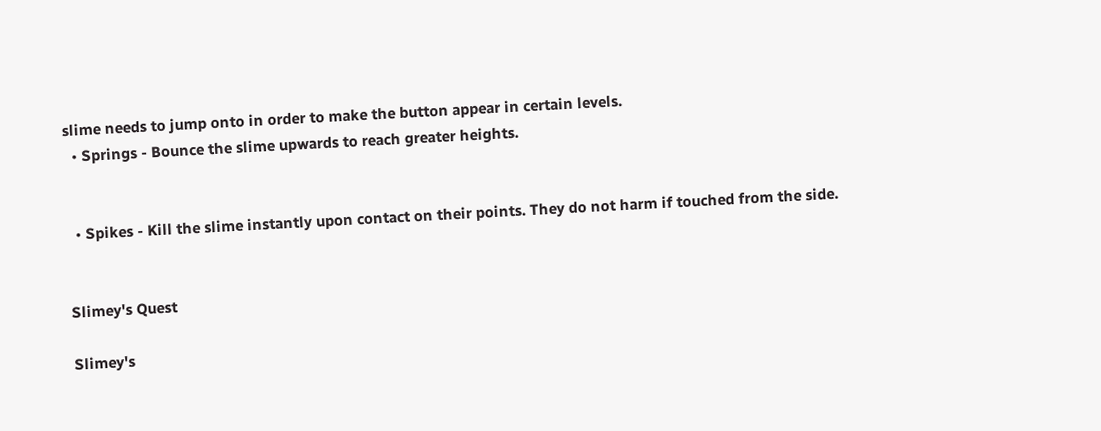slime needs to jump onto in order to make the button appear in certain levels.
  • Springs - Bounce the slime upwards to reach greater heights.


  • Spikes - Kill the slime instantly upon contact on their points. They do not harm if touched from the side.


Slimey's Quest

Slimey's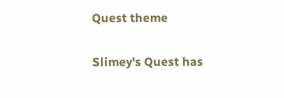Quest theme

Slimey's Quest has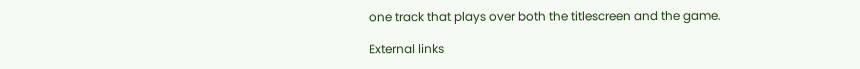one track that plays over both the titlescreen and the game.

External links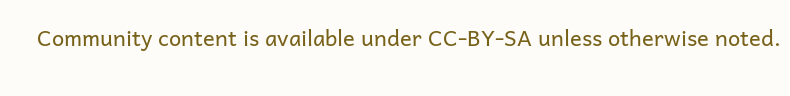Community content is available under CC-BY-SA unless otherwise noted.